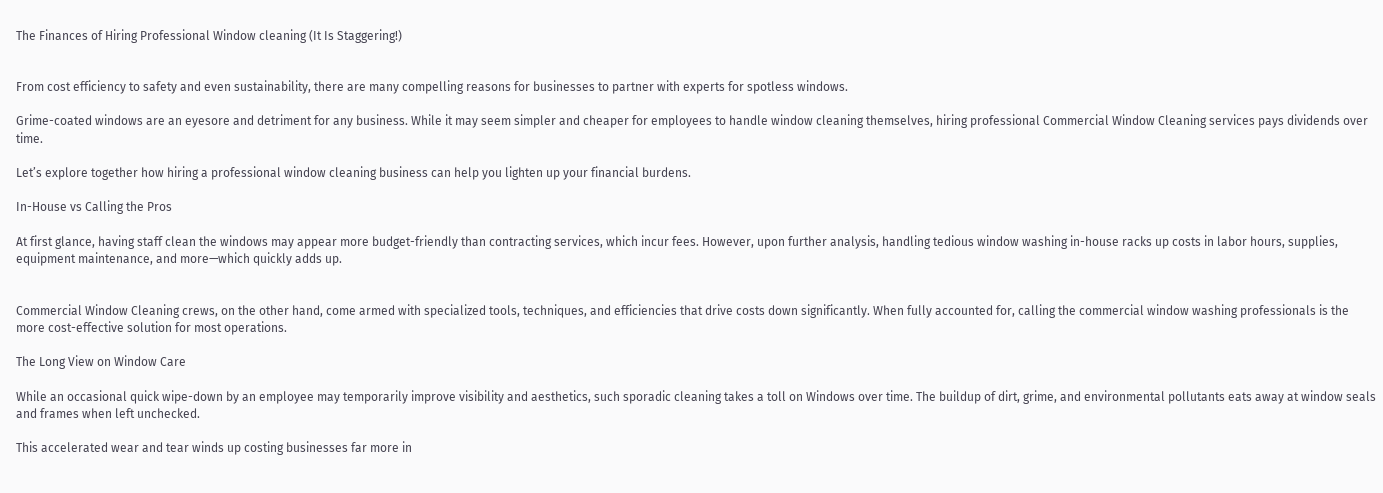The Finances of Hiring Professional Window cleaning (It Is Staggering!)


From cost efficiency to safety and even sustainability, there are many compelling reasons for businesses to partner with experts for spotless windows.

Grime-coated windows are an eyesore and detriment for any business. While it may seem simpler and cheaper for employees to handle window cleaning themselves, hiring professional Commercial Window Cleaning services pays dividends over time.

Let’s explore together how hiring a professional window cleaning business can help you lighten up your financial burdens.

In-House vs Calling the Pros

At first glance, having staff clean the windows may appear more budget-friendly than contracting services, which incur fees. However, upon further analysis, handling tedious window washing in-house racks up costs in labor hours, supplies, equipment maintenance, and more—which quickly adds up.


Commercial Window Cleaning crews, on the other hand, come armed with specialized tools, techniques, and efficiencies that drive costs down significantly. When fully accounted for, calling the commercial window washing professionals is the more cost-effective solution for most operations.

The Long View on Window Care

While an occasional quick wipe-down by an employee may temporarily improve visibility and aesthetics, such sporadic cleaning takes a toll on Windows over time. The buildup of dirt, grime, and environmental pollutants eats away at window seals and frames when left unchecked.

This accelerated wear and tear winds up costing businesses far more in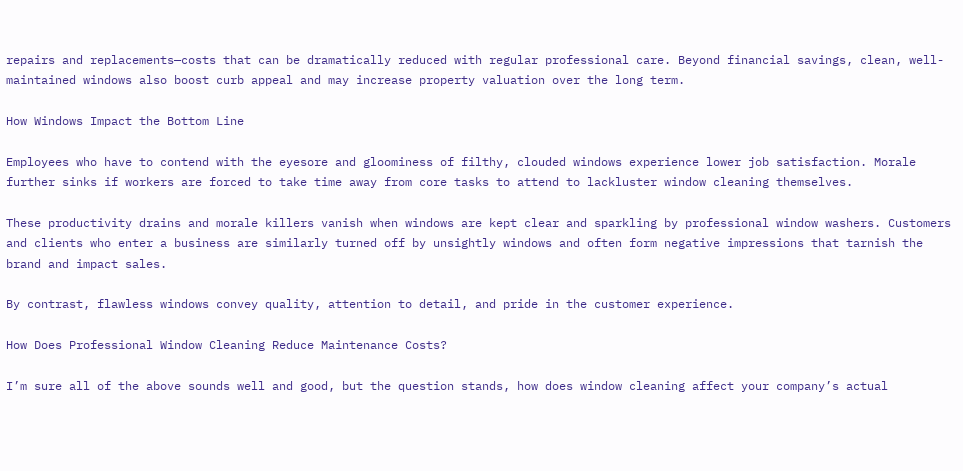repairs and replacements—costs that can be dramatically reduced with regular professional care. Beyond financial savings, clean, well-maintained windows also boost curb appeal and may increase property valuation over the long term.

How Windows Impact the Bottom Line

Employees who have to contend with the eyesore and gloominess of filthy, clouded windows experience lower job satisfaction. Morale further sinks if workers are forced to take time away from core tasks to attend to lackluster window cleaning themselves.

These productivity drains and morale killers vanish when windows are kept clear and sparkling by professional window washers. Customers and clients who enter a business are similarly turned off by unsightly windows and often form negative impressions that tarnish the brand and impact sales.

By contrast, flawless windows convey quality, attention to detail, and pride in the customer experience.

How Does Professional Window Cleaning Reduce Maintenance Costs?

I’m sure all of the above sounds well and good, but the question stands, how does window cleaning affect your company’s actual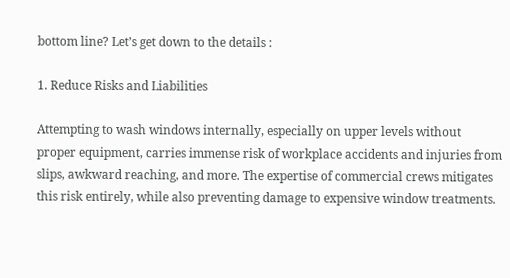bottom line? Let’s get down to the details :

1. Reduce Risks and Liabilities

Attempting to wash windows internally, especially on upper levels without proper equipment, carries immense risk of workplace accidents and injuries from slips, awkward reaching, and more. The expertise of commercial crews mitigates this risk entirely, while also preventing damage to expensive window treatments.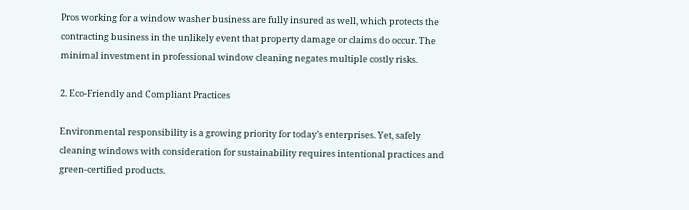Pros working for a window washer business are fully insured as well, which protects the contracting business in the unlikely event that property damage or claims do occur. The minimal investment in professional window cleaning negates multiple costly risks.

2. Eco-Friendly and Compliant Practices

Environmental responsibility is a growing priority for today’s enterprises. Yet, safely cleaning windows with consideration for sustainability requires intentional practices and green-certified products.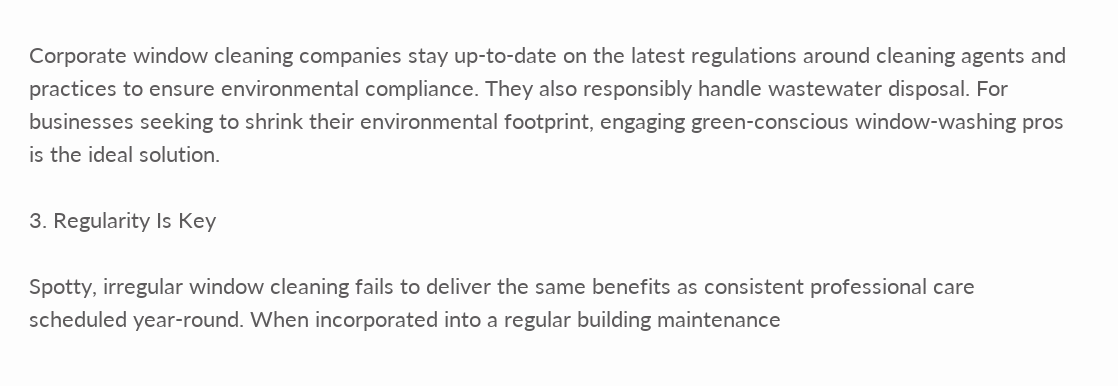Corporate window cleaning companies stay up-to-date on the latest regulations around cleaning agents and practices to ensure environmental compliance. They also responsibly handle wastewater disposal. For businesses seeking to shrink their environmental footprint, engaging green-conscious window-washing pros is the ideal solution.

3. Regularity Is Key

Spotty, irregular window cleaning fails to deliver the same benefits as consistent professional care scheduled year-round. When incorporated into a regular building maintenance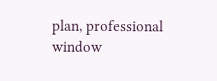plan, professional window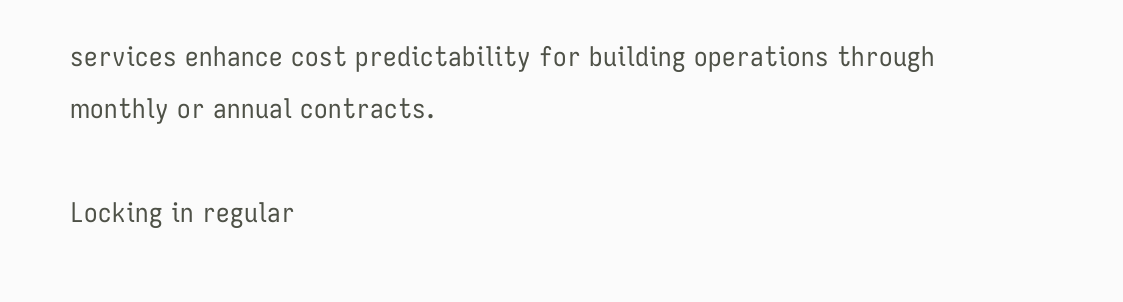services enhance cost predictability for building operations through monthly or annual contracts.

Locking in regular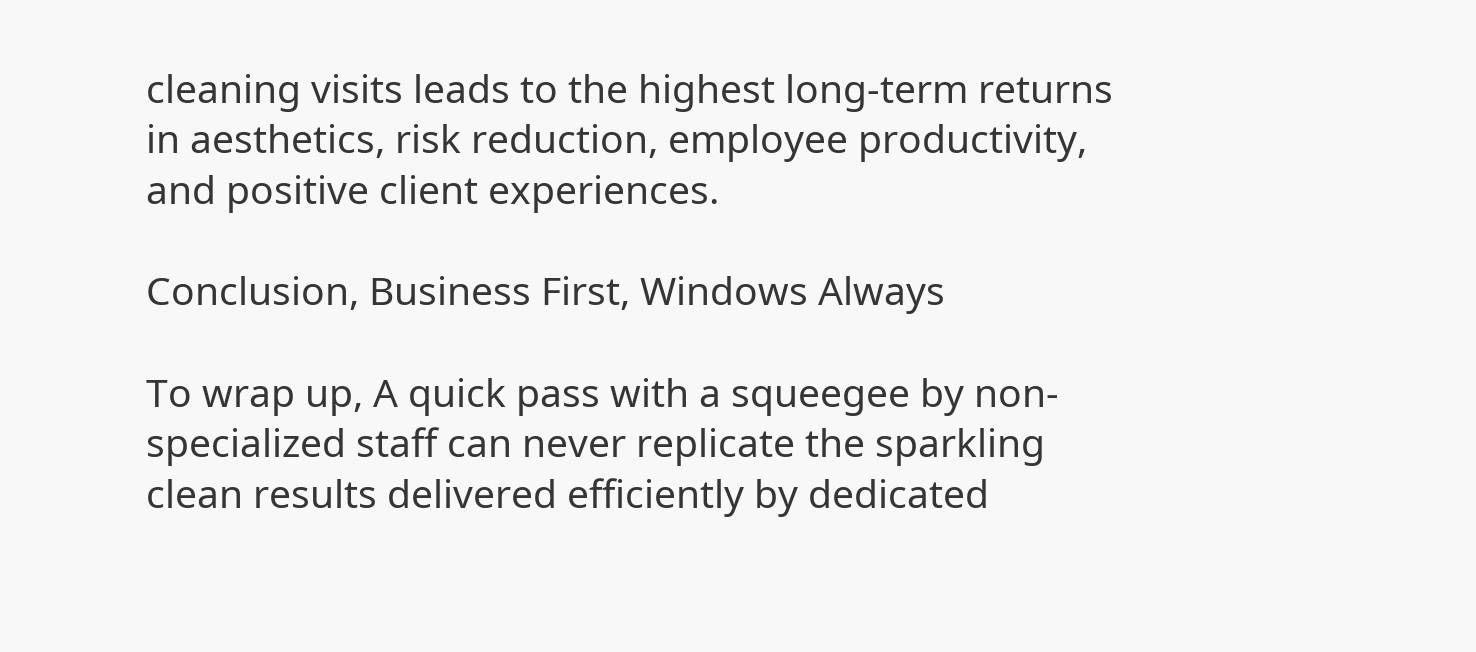cleaning visits leads to the highest long-term returns in aesthetics, risk reduction, employee productivity, and positive client experiences.

Conclusion, Business First, Windows Always

To wrap up, A quick pass with a squeegee by non-specialized staff can never replicate the sparkling clean results delivered efficiently by dedicated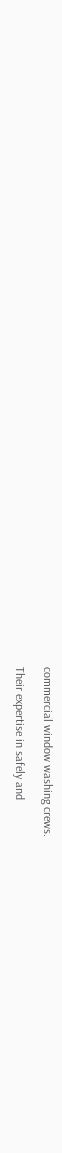commercial window washing crews.

Their expertise in safely and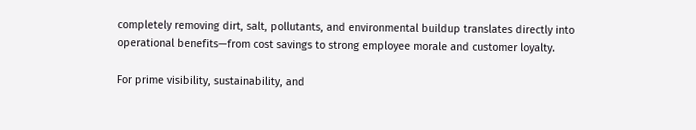completely removing dirt, salt, pollutants, and environmental buildup translates directly into operational benefits—from cost savings to strong employee morale and customer loyalty.

For prime visibility, sustainability, and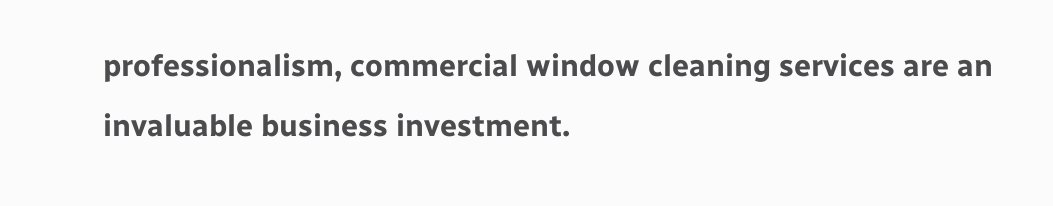professionalism, commercial window cleaning services are an invaluable business investment.